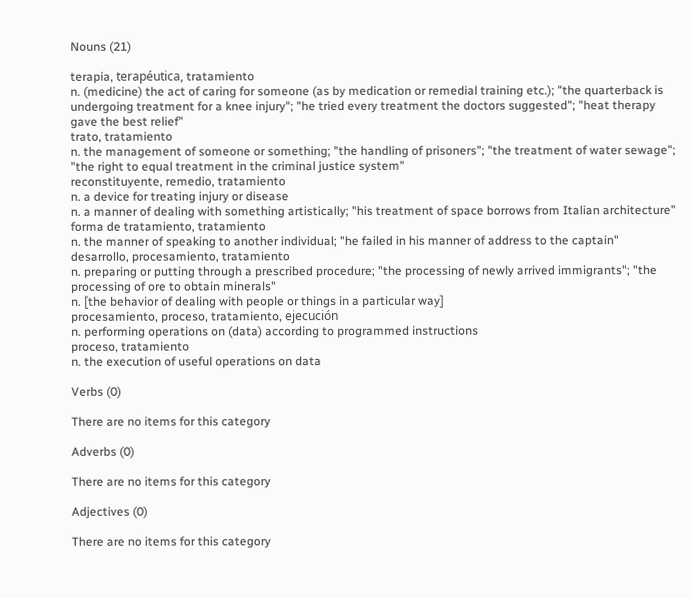Nouns (21)

terapia, terapéutica, tratamiento
n. (medicine) the act of caring for someone (as by medication or remedial training etc.); "the quarterback is undergoing treatment for a knee injury"; "he tried every treatment the doctors suggested"; "heat therapy gave the best relief"
trato, tratamiento
n. the management of someone or something; "the handling of prisoners"; "the treatment of water sewage"; "the right to equal treatment in the criminal justice system"
reconstituyente, remedio, tratamiento
n. a device for treating injury or disease
n. a manner of dealing with something artistically; "his treatment of space borrows from Italian architecture"
forma de tratamiento, tratamiento
n. the manner of speaking to another individual; "he failed in his manner of address to the captain"
desarrollo, procesamiento, tratamiento
n. preparing or putting through a prescribed procedure; "the processing of newly arrived immigrants"; "the processing of ore to obtain minerals"
n. [the behavior of dealing with people or things in a particular way]
procesamiento, proceso, tratamiento, ejecución
n. performing operations on (data) according to programmed instructions
proceso, tratamiento
n. the execution of useful operations on data

Verbs (0)

There are no items for this category

Adverbs (0)

There are no items for this category

Adjectives (0)

There are no items for this category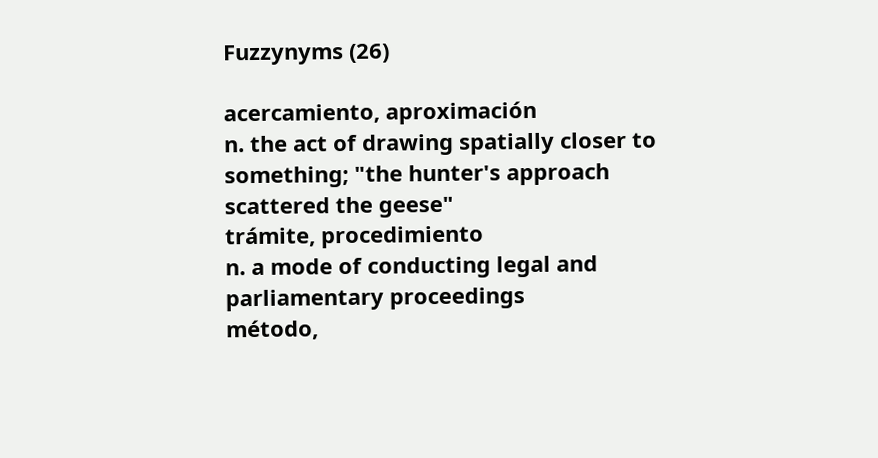Fuzzynyms (26)

acercamiento, aproximación
n. the act of drawing spatially closer to something; "the hunter's approach scattered the geese"
trámite, procedimiento
n. a mode of conducting legal and parliamentary proceedings
método,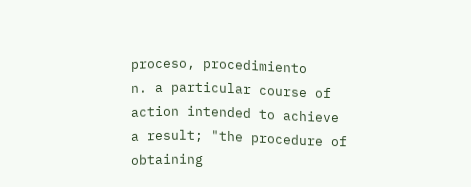proceso, procedimiento
n. a particular course of action intended to achieve a result; "the procedure of obtaining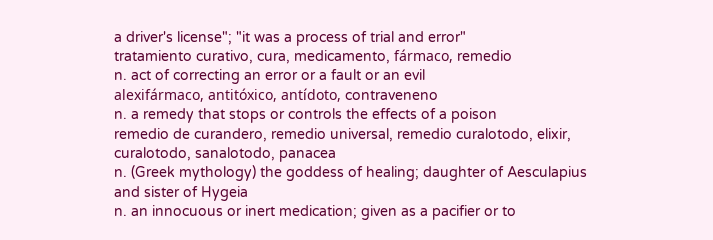a driver's license"; "it was a process of trial and error"
tratamiento curativo, cura, medicamento, fármaco, remedio
n. act of correcting an error or a fault or an evil
alexifármaco, antitóxico, antídoto, contraveneno
n. a remedy that stops or controls the effects of a poison
remedio de curandero, remedio universal, remedio curalotodo, elixir, curalotodo, sanalotodo, panacea
n. (Greek mythology) the goddess of healing; daughter of Aesculapius and sister of Hygeia
n. an innocuous or inert medication; given as a pacifier or to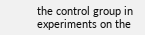the control group in experiments on the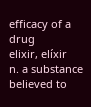efficacy of a drug
elixir, elíxir
n. a substance believed to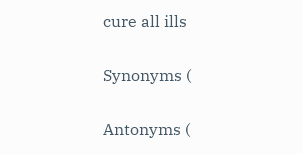cure all ills

Synonyms (

Antonyms (